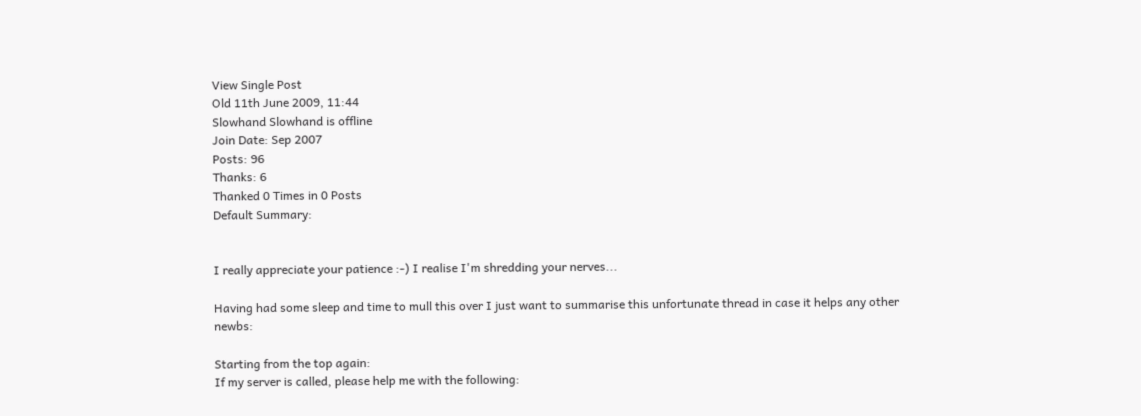View Single Post
Old 11th June 2009, 11:44
Slowhand Slowhand is offline
Join Date: Sep 2007
Posts: 96
Thanks: 6
Thanked 0 Times in 0 Posts
Default Summary:


I really appreciate your patience :-) I realise I'm shredding your nerves...

Having had some sleep and time to mull this over I just want to summarise this unfortunate thread in case it helps any other newbs:

Starting from the top again:
If my server is called, please help me with the following: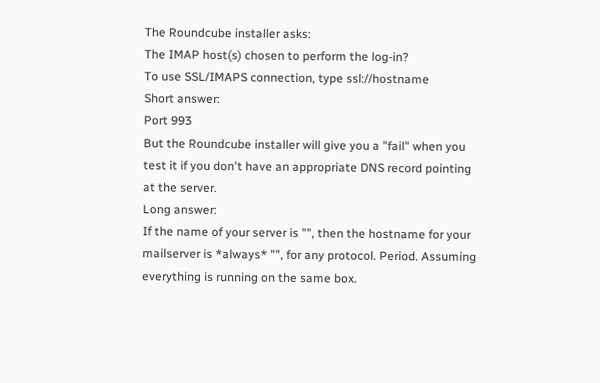The Roundcube installer asks:
The IMAP host(s) chosen to perform the log-in?
To use SSL/IMAPS connection, type ssl://hostname
Short answer:
Port 993
But the Roundcube installer will give you a "fail" when you test it if you don't have an appropriate DNS record pointing at the server.
Long answer:
If the name of your server is "", then the hostname for your mailserver is *always* "", for any protocol. Period. Assuming everything is running on the same box.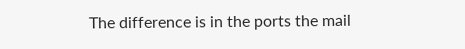The difference is in the ports the mail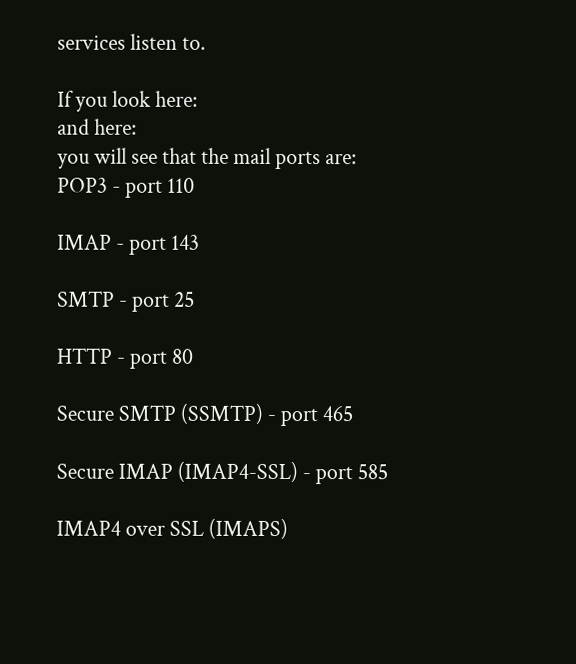services listen to.

If you look here:
and here:
you will see that the mail ports are:
POP3 - port 110

IMAP - port 143

SMTP - port 25

HTTP - port 80

Secure SMTP (SSMTP) - port 465

Secure IMAP (IMAP4-SSL) - port 585

IMAP4 over SSL (IMAPS)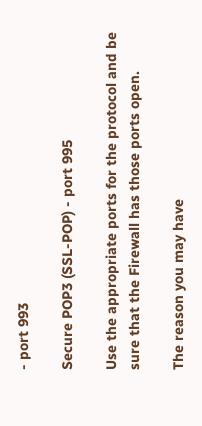- port 993

Secure POP3 (SSL-POP) - port 995

Use the appropriate ports for the protocol and be sure that the Firewall has those ports open.

The reason you may have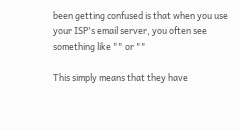been getting confused is that when you use your ISP's email server, you often see something like "" or ""

This simply means that they have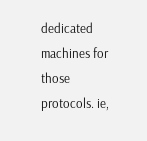dedicated machines for those protocols. ie,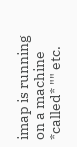imap is running on a machine *called* "" etc.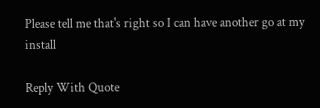Please tell me that's right so I can have another go at my install

Reply With Quote